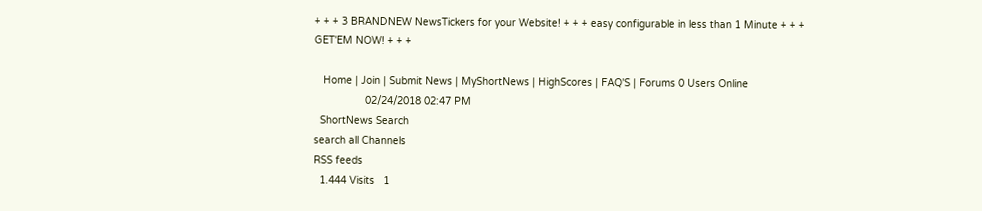+ + + 3 BRANDNEW NewsTickers for your Website! + + + easy configurable in less than 1 Minute + + + GET'EM NOW! + + +

   Home | Join | Submit News | MyShortNews | HighScores | FAQ'S | Forums 0 Users Online
                 02/24/2018 02:47 PM
  ShortNews Search
search all Channels
RSS feeds
  1.444 Visits   1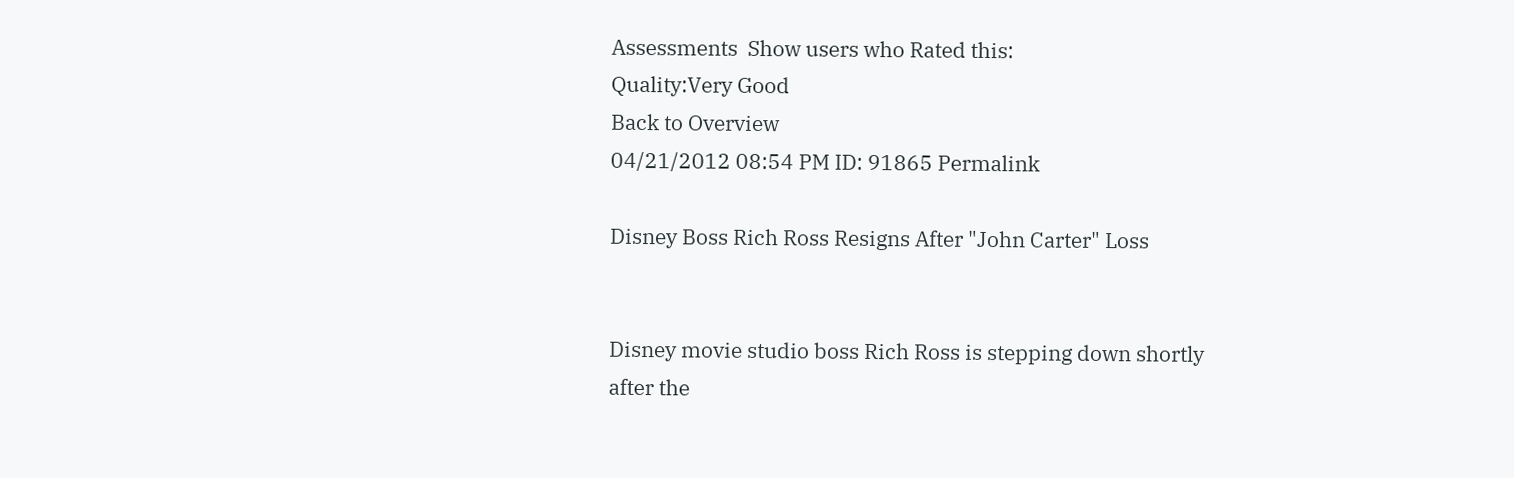Assessments  Show users who Rated this:
Quality:Very Good
Back to Overview
04/21/2012 08:54 PM ID: 91865 Permalink

Disney Boss Rich Ross Resigns After "John Carter" Loss


Disney movie studio boss Rich Ross is stepping down shortly after the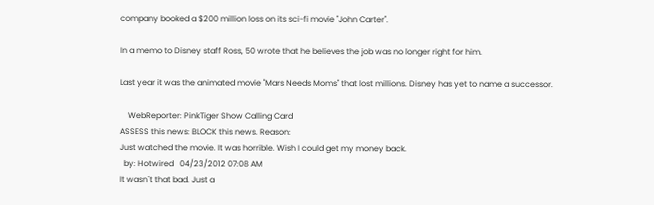company booked a $200 million loss on its sci-fi movie "John Carter".

In a memo to Disney staff Ross, 50 wrote that he believes the job was no longer right for him.

Last year it was the animated movie "Mars Needs Moms" that lost millions. Disney has yet to name a successor.

    WebReporter: PinkTiger Show Calling Card
ASSESS this news: BLOCK this news. Reason:
Just watched the movie. It was horrible. Wish I could get my money back.
  by: Hotwired   04/23/2012 07:08 AM
It wasn´t that bad. Just a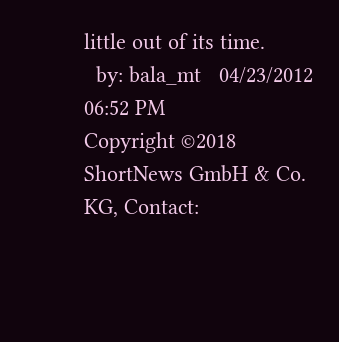little out of its time.
  by: bala_mt   04/23/2012 06:52 PM
Copyright ©2018 ShortNews GmbH & Co. KG, Contact: